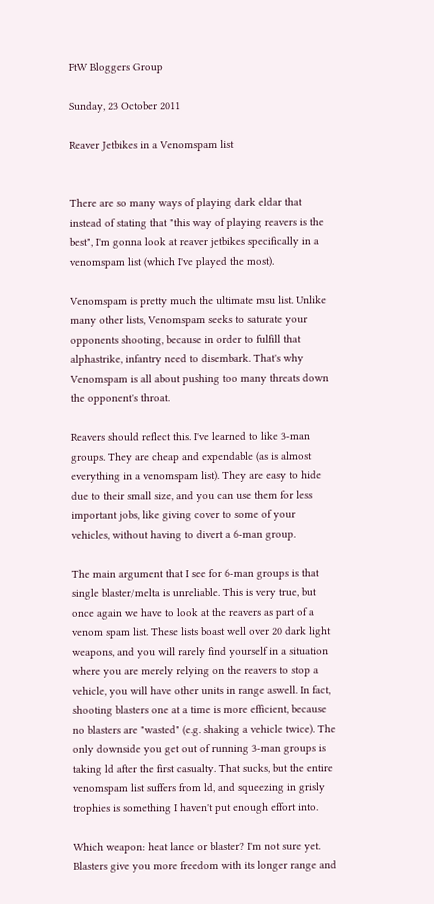FtW Bloggers Group

Sunday, 23 October 2011

Reaver Jetbikes in a Venomspam list


There are so many ways of playing dark eldar that instead of stating that "this way of playing reavers is the best", I'm gonna look at reaver jetbikes specifically in a venomspam list (which I've played the most).

Venomspam is pretty much the ultimate msu list. Unlike many other lists, Venomspam seeks to saturate your opponents shooting, because in order to fulfill that alphastrike, infantry need to disembark. That's why Venomspam is all about pushing too many threats down the opponent's throat.

Reavers should reflect this. I've learned to like 3-man groups. They are cheap and expendable (as is almost everything in a venomspam list). They are easy to hide due to their small size, and you can use them for less important jobs, like giving cover to some of your vehicles, without having to divert a 6-man group.

The main argument that I see for 6-man groups is that single blaster/melta is unreliable. This is very true, but once again we have to look at the reavers as part of a venom spam list. These lists boast well over 20 dark light weapons, and you will rarely find yourself in a situation where you are merely relying on the reavers to stop a vehicle, you will have other units in range aswell. In fact, shooting blasters one at a time is more efficient, because no blasters are "wasted" (e.g. shaking a vehicle twice). The only downside you get out of running 3-man groups is taking ld after the first casualty. That sucks, but the entire venomspam list suffers from ld, and squeezing in grisly trophies is something I haven't put enough effort into.

Which weapon: heat lance or blaster? I'm not sure yet. Blasters give you more freedom with its longer range and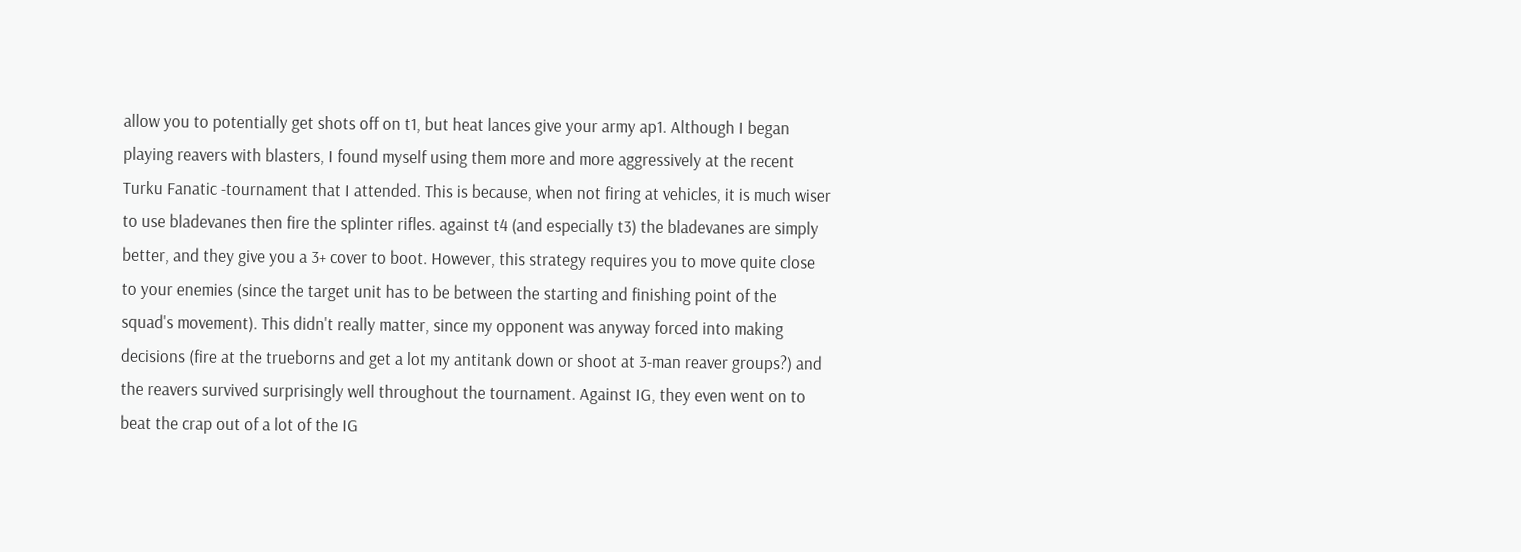allow you to potentially get shots off on t1, but heat lances give your army ap1. Although I began playing reavers with blasters, I found myself using them more and more aggressively at the recent Turku Fanatic -tournament that I attended. This is because, when not firing at vehicles, it is much wiser to use bladevanes then fire the splinter rifles. against t4 (and especially t3) the bladevanes are simply better, and they give you a 3+ cover to boot. However, this strategy requires you to move quite close to your enemies (since the target unit has to be between the starting and finishing point of the squad's movement). This didn't really matter, since my opponent was anyway forced into making decisions (fire at the trueborns and get a lot my antitank down or shoot at 3-man reaver groups?) and the reavers survived surprisingly well throughout the tournament. Against IG, they even went on to beat the crap out of a lot of the IG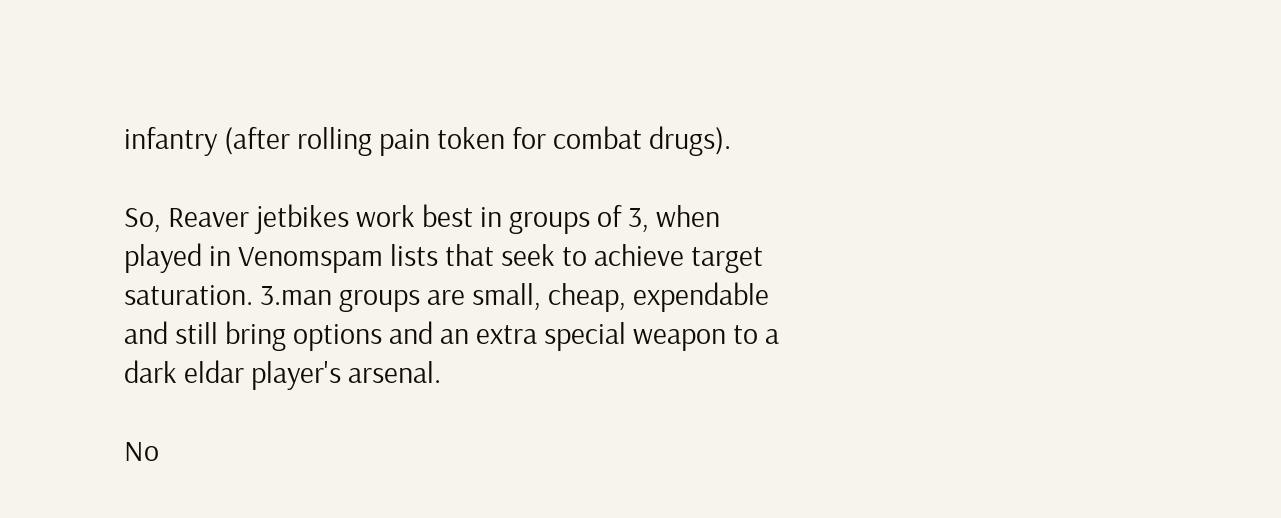infantry (after rolling pain token for combat drugs).

So, Reaver jetbikes work best in groups of 3, when played in Venomspam lists that seek to achieve target saturation. 3.man groups are small, cheap, expendable and still bring options and an extra special weapon to a dark eldar player's arsenal.

No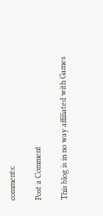comments:

Post a Comment

This blog is in no way affiliated with Games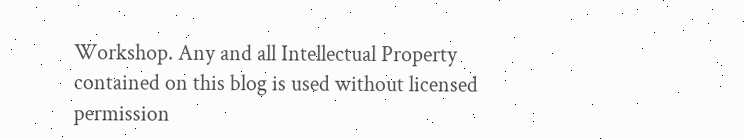Workshop. Any and all Intellectual Property contained on this blog is used without licensed permission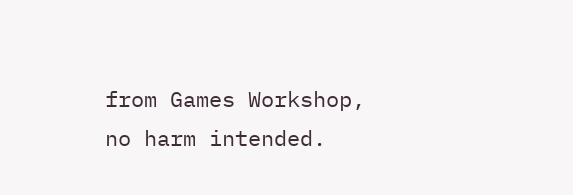from Games Workshop, no harm intended.